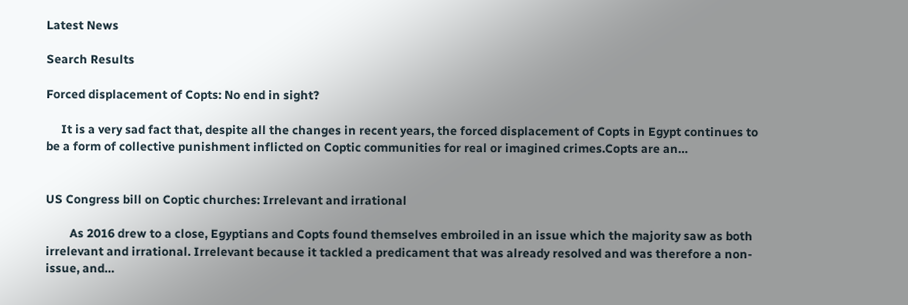Latest News

Search Results

Forced displacement of Copts: No end in sight?

     It is a very sad fact that, despite all the changes in recent years, the forced displacement of Copts in Egypt continues to be a form of collective punishment inflicted on Coptic communities for real or imagined crimes.Copts are an…


US Congress bill on Coptic churches: Irrelevant and irrational

        As 2016 drew to a close, Egyptians and Copts found themselves embroiled in an issue which the majority saw as both irrelevant and irrational. Irrelevant because it tackled a predicament that was already resolved and was therefore a non-issue, and…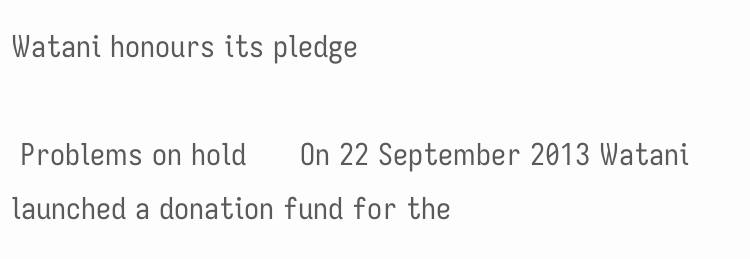Watani honours its pledge

 Problems on hold      On 22 September 2013 Watani launched a donation fund for the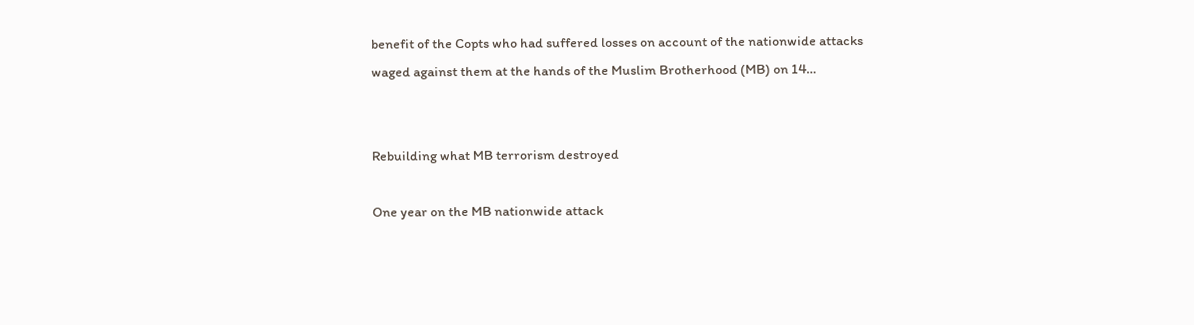benefit of the Copts who had suffered losses on account of the nationwide attacks waged against them at the hands of the Muslim Brotherhood (MB) on 14…


Rebuilding what MB terrorism destroyed

One year on the MB nationwide attack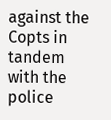against the Copts in tandem with the police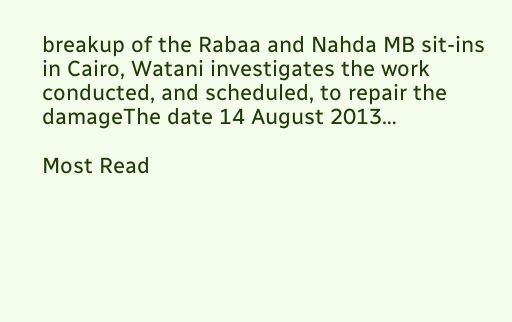breakup of the Rabaa and Nahda MB sit-ins in Cairo, Watani investigates the work conducted, and scheduled, to repair the damageThe date 14 August 2013…

Most Read